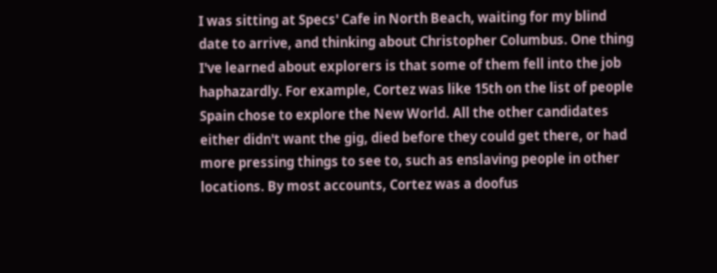I was sitting at Specs' Cafe in North Beach, waiting for my blind date to arrive, and thinking about Christopher Columbus. One thing I've learned about explorers is that some of them fell into the job haphazardly. For example, Cortez was like 15th on the list of people Spain chose to explore the New World. All the other candidates either didn't want the gig, died before they could get there, or had more pressing things to see to, such as enslaving people in other locations. By most accounts, Cortez was a doofus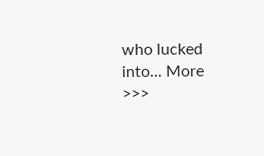who lucked into... More >>>